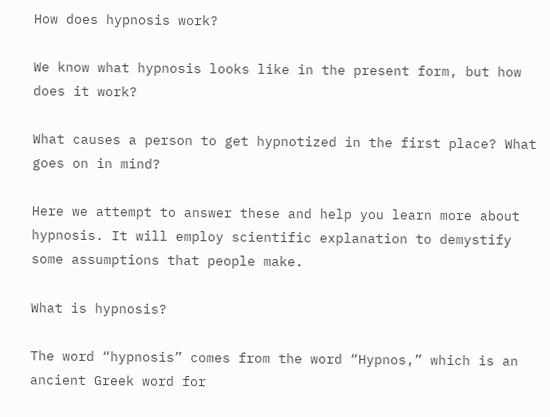How does hypnosis work?

We know what hypnosis looks like in the present form, but how does it work?

What causes a person to get hypnotized in the first place? What goes on in mind?

Here we attempt to answer these and help you learn more about hypnosis. It will employ scientific explanation to demystify some assumptions that people make.

What is hypnosis?

The word “hypnosis” comes from the word “Hypnos,” which is an ancient Greek word for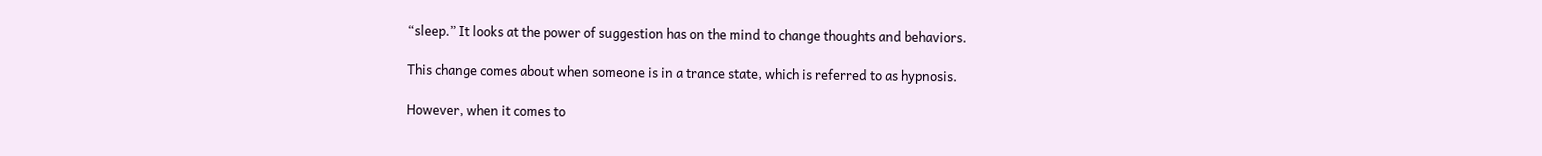“sleep.” It looks at the power of suggestion has on the mind to change thoughts and behaviors.

This change comes about when someone is in a trance state, which is referred to as hypnosis.

However, when it comes to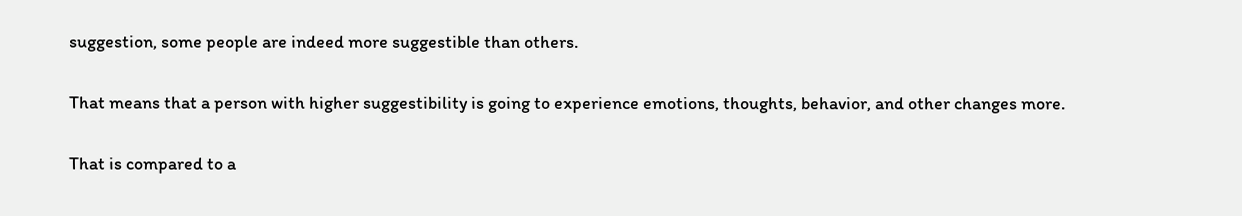suggestion, some people are indeed more suggestible than others.

That means that a person with higher suggestibility is going to experience emotions, thoughts, behavior, and other changes more.

That is compared to a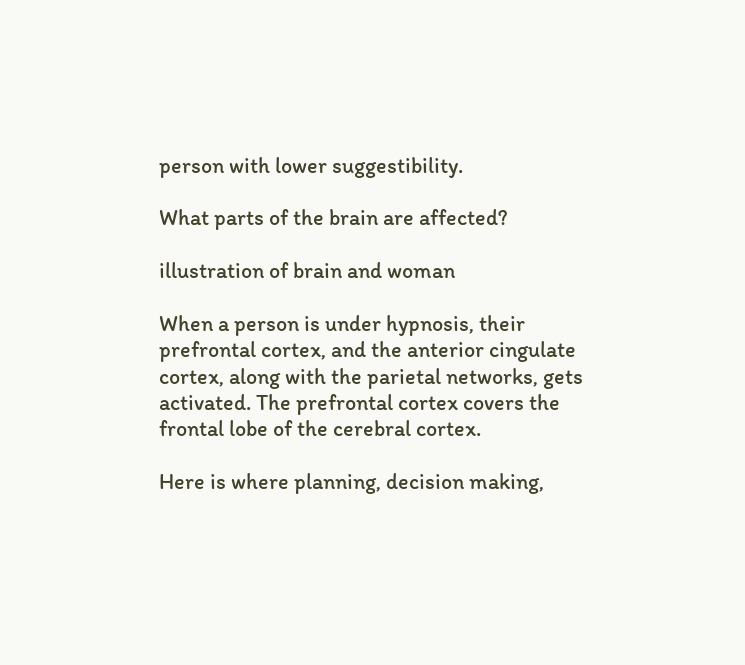person with lower suggestibility.

What parts of the brain are affected?

illustration of brain and woman

When a person is under hypnosis, their prefrontal cortex, and the anterior cingulate cortex, along with the parietal networks, gets activated. The prefrontal cortex covers the frontal lobe of the cerebral cortex.

Here is where planning, decision making,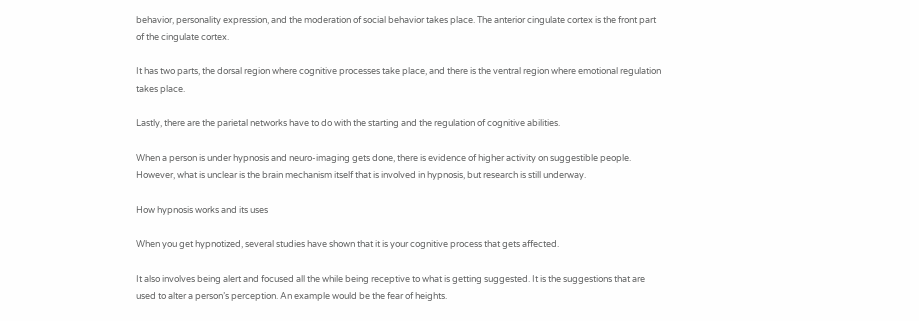behavior, personality expression, and the moderation of social behavior takes place. The anterior cingulate cortex is the front part of the cingulate cortex.

It has two parts, the dorsal region where cognitive processes take place, and there is the ventral region where emotional regulation takes place.

Lastly, there are the parietal networks have to do with the starting and the regulation of cognitive abilities.

When a person is under hypnosis and neuro-imaging gets done, there is evidence of higher activity on suggestible people. However, what is unclear is the brain mechanism itself that is involved in hypnosis, but research is still underway.

How hypnosis works and its uses

When you get hypnotized, several studies have shown that it is your cognitive process that gets affected.

It also involves being alert and focused all the while being receptive to what is getting suggested. It is the suggestions that are used to alter a person’s perception. An example would be the fear of heights.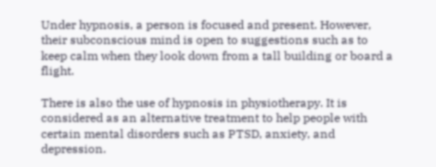Under hypnosis, a person is focused and present. However, their subconscious mind is open to suggestions such as to keep calm when they look down from a tall building or board a flight.

There is also the use of hypnosis in physiotherapy. It is considered as an alternative treatment to help people with certain mental disorders such as PTSD, anxiety, and depression.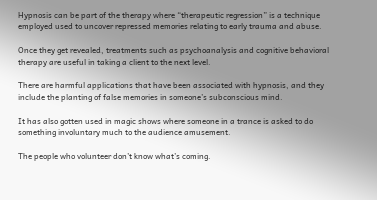Hypnosis can be part of the therapy where “therapeutic regression” is a technique employed used to uncover repressed memories relating to early trauma and abuse.

Once they get revealed, treatments such as psychoanalysis and cognitive behavioral therapy are useful in taking a client to the next level.

There are harmful applications that have been associated with hypnosis, and they include the planting of false memories in someone’s subconscious mind.

It has also gotten used in magic shows where someone in a trance is asked to do something involuntary much to the audience amusement.

The people who volunteer don’t know what’s coming.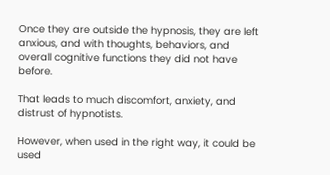Once they are outside the hypnosis, they are left anxious, and with thoughts, behaviors, and overall cognitive functions they did not have before.

That leads to much discomfort, anxiety, and distrust of hypnotists.

However, when used in the right way, it could be used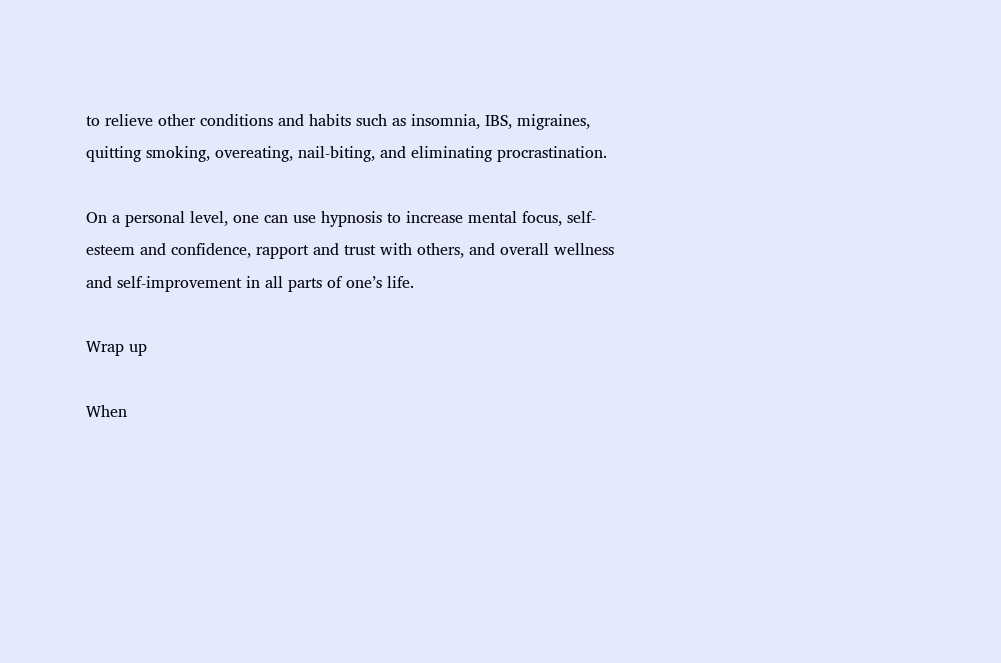to relieve other conditions and habits such as insomnia, IBS, migraines, quitting smoking, overeating, nail-biting, and eliminating procrastination.

On a personal level, one can use hypnosis to increase mental focus, self-esteem and confidence, rapport and trust with others, and overall wellness and self-improvement in all parts of one’s life.

Wrap up

When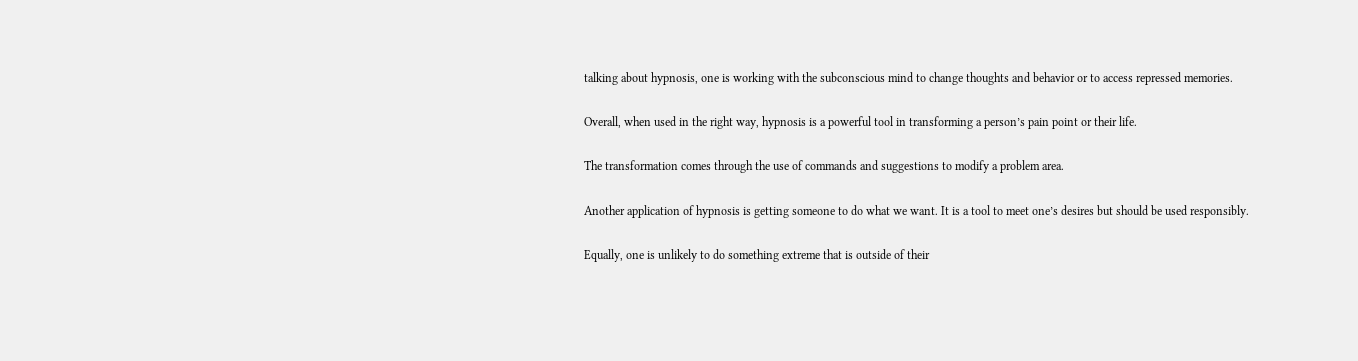talking about hypnosis, one is working with the subconscious mind to change thoughts and behavior or to access repressed memories.

Overall, when used in the right way, hypnosis is a powerful tool in transforming a person’s pain point or their life.

The transformation comes through the use of commands and suggestions to modify a problem area.

Another application of hypnosis is getting someone to do what we want. It is a tool to meet one’s desires but should be used responsibly.

Equally, one is unlikely to do something extreme that is outside of their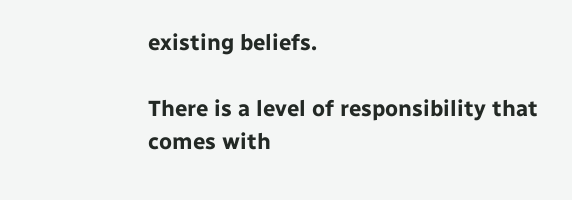existing beliefs.

There is a level of responsibility that comes with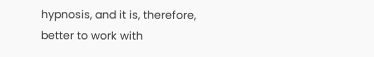hypnosis, and it is, therefore, better to work with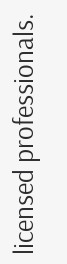licensed professionals.